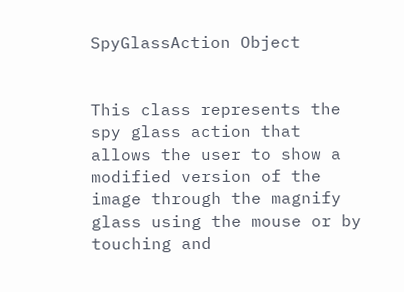SpyGlassAction Object


This class represents the spy glass action that allows the user to show a modified version of the image through the magnify glass using the mouse or by touching and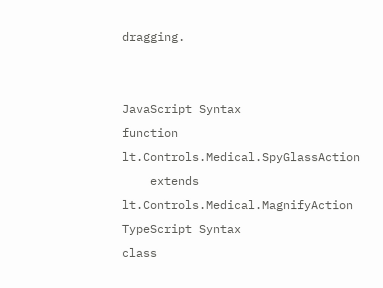dragging.


JavaScript Syntax
function lt.Controls.Medical.SpyGlassAction
    extends lt.Controls.Medical.MagnifyAction
TypeScript Syntax
class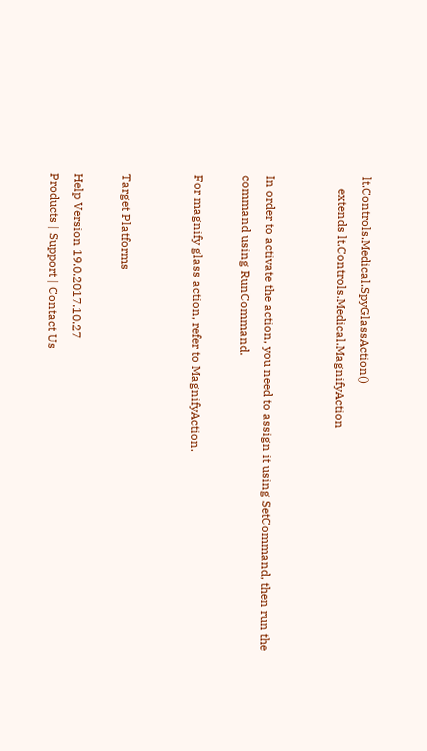lt.Controls.Medical.SpyGlassAction()
    extends lt.Controls.Medical.MagnifyAction


In order to activate the action, you need to assign it using SetCommand, then run the command using RunCommand.

For magnify glass action, refer to MagnifyAction.


Target Platforms

Help Version 19.0.2017.10.27
Products | Support | Contact Us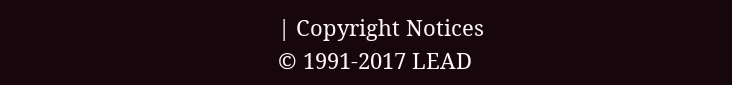| Copyright Notices
© 1991-2017 LEAD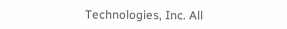Technologies, Inc. All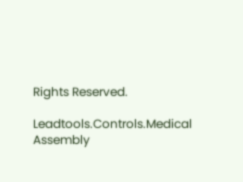Rights Reserved.

Leadtools.Controls.Medical Assembly